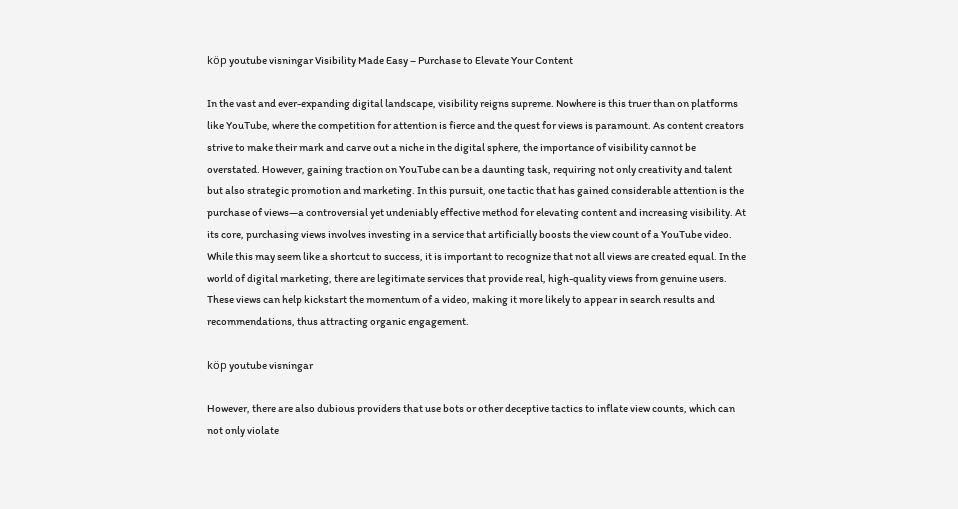köp youtube visningar Visibility Made Easy – Purchase to Elevate Your Content

In the vast and ever-expanding digital landscape, visibility reigns supreme. Nowhere is this truer than on platforms like YouTube, where the competition for attention is fierce and the quest for views is paramount. As content creators strive to make their mark and carve out a niche in the digital sphere, the importance of visibility cannot be overstated. However, gaining traction on YouTube can be a daunting task, requiring not only creativity and talent but also strategic promotion and marketing. In this pursuit, one tactic that has gained considerable attention is the purchase of views—a controversial yet undeniably effective method for elevating content and increasing visibility. At its core, purchasing views involves investing in a service that artificially boosts the view count of a YouTube video. While this may seem like a shortcut to success, it is important to recognize that not all views are created equal. In the world of digital marketing, there are legitimate services that provide real, high-quality views from genuine users. These views can help kickstart the momentum of a video, making it more likely to appear in search results and recommendations, thus attracting organic engagement.

köp youtube visningar

However, there are also dubious providers that use bots or other deceptive tactics to inflate view counts, which can not only violate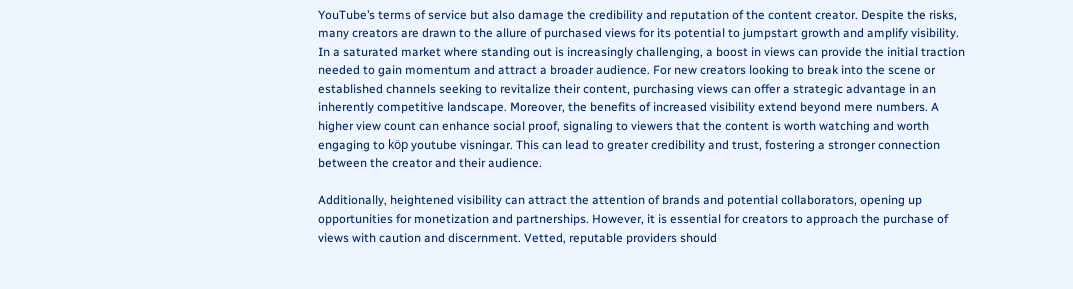YouTube’s terms of service but also damage the credibility and reputation of the content creator. Despite the risks, many creators are drawn to the allure of purchased views for its potential to jumpstart growth and amplify visibility. In a saturated market where standing out is increasingly challenging, a boost in views can provide the initial traction needed to gain momentum and attract a broader audience. For new creators looking to break into the scene or established channels seeking to revitalize their content, purchasing views can offer a strategic advantage in an inherently competitive landscape. Moreover, the benefits of increased visibility extend beyond mere numbers. A higher view count can enhance social proof, signaling to viewers that the content is worth watching and worth engaging to köp youtube visningar. This can lead to greater credibility and trust, fostering a stronger connection between the creator and their audience.

Additionally, heightened visibility can attract the attention of brands and potential collaborators, opening up opportunities for monetization and partnerships. However, it is essential for creators to approach the purchase of views with caution and discernment. Vetted, reputable providers should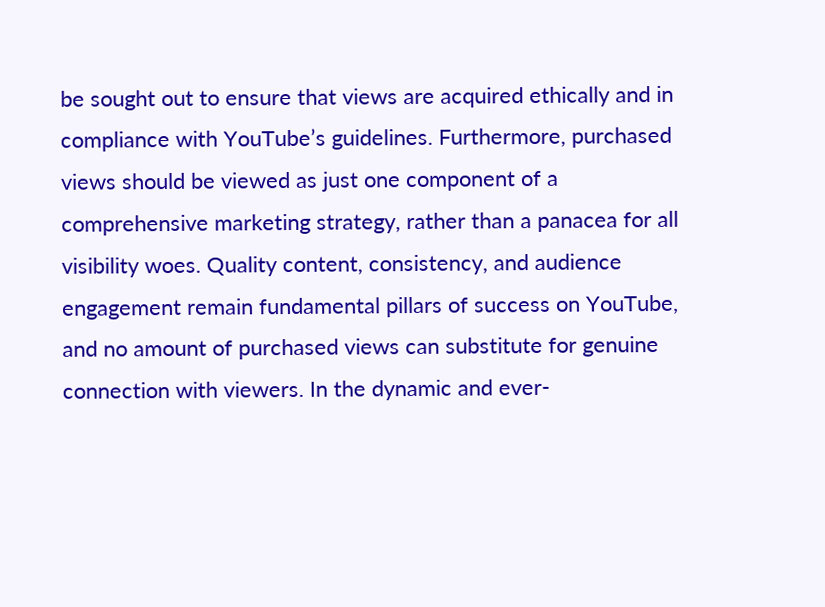be sought out to ensure that views are acquired ethically and in compliance with YouTube’s guidelines. Furthermore, purchased views should be viewed as just one component of a comprehensive marketing strategy, rather than a panacea for all visibility woes. Quality content, consistency, and audience engagement remain fundamental pillars of success on YouTube, and no amount of purchased views can substitute for genuine connection with viewers. In the dynamic and ever-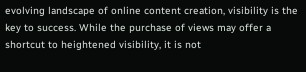evolving landscape of online content creation, visibility is the key to success. While the purchase of views may offer a shortcut to heightened visibility, it is not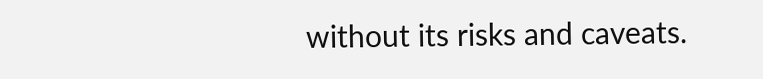without its risks and caveats.